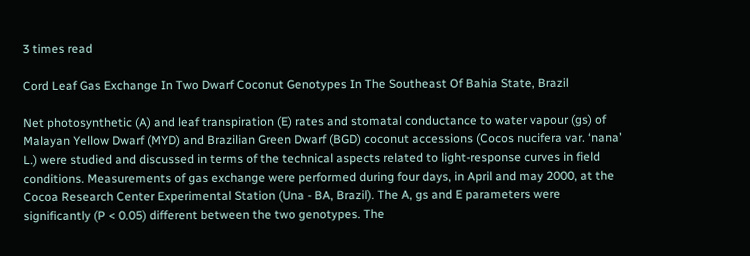3 times read

Cord Leaf Gas Exchange In Two Dwarf Coconut Genotypes In The Southeast Of Bahia State, Brazil

Net photosynthetic (A) and leaf transpiration (E) rates and stomatal conductance to water vapour (gs) of Malayan Yellow Dwarf (MYD) and Brazilian Green Dwarf (BGD) coconut accessions (Cocos nucifera var. ‘nana’ L.) were studied and discussed in terms of the technical aspects related to light-response curves in field conditions. Measurements of gas exchange were performed during four days, in April and may 2000, at the Cocoa Research Center Experimental Station (Una - BA, Brazil). The A, gs and E parameters were significantly (P < 0.05) different between the two genotypes. The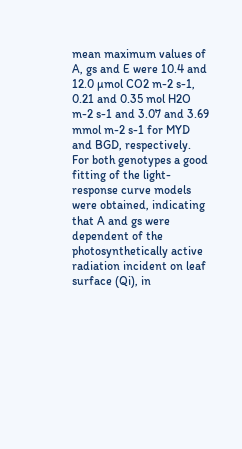mean maximum values of A, gs and E were 10.4 and 12.0 µmol CO2 m-2 s-1, 0.21 and 0.35 mol H2O m-2 s-1 and 3.07 and 3.69 mmol m-2 s-1 for MYD and BGD, respectively. For both genotypes a good fitting of the light-response curve models were obtained, indicating that A and gs were dependent of the photosynthetically active radiation incident on leaf surface (Qi), in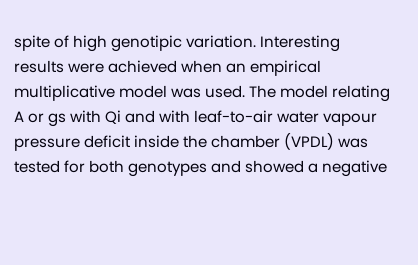spite of high genotipic variation. Interesting results were achieved when an empirical multiplicative model was used. The model relating A or gs with Qi and with leaf-to-air water vapour pressure deficit inside the chamber (VPDL) was tested for both genotypes and showed a negative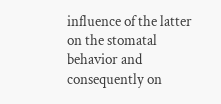influence of the latter on the stomatal behavior and consequently on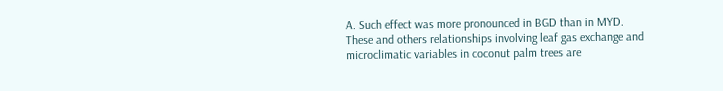A. Such effect was more pronounced in BGD than in MYD. These and others relationships involving leaf gas exchange and microclimatic variables in coconut palm trees are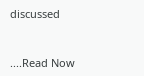discussed


....Read Now